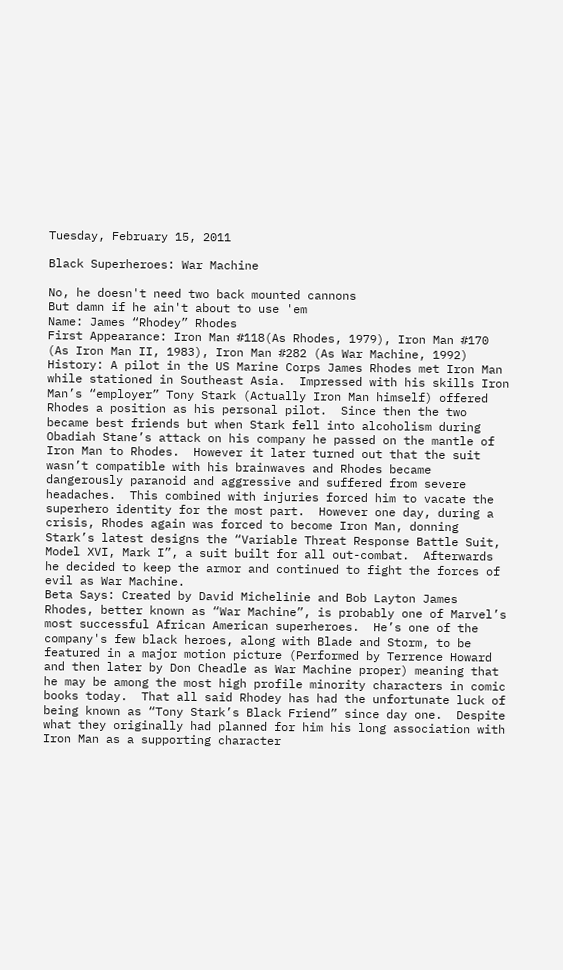Tuesday, February 15, 2011

Black Superheroes: War Machine

No, he doesn't need two back mounted cannons
But damn if he ain't about to use 'em
Name: James “Rhodey” Rhodes
First Appearance: Iron Man #118(As Rhodes, 1979), Iron Man #170 (As Iron Man II, 1983), Iron Man #282 (As War Machine, 1992)
History: A pilot in the US Marine Corps James Rhodes met Iron Man while stationed in Southeast Asia.  Impressed with his skills Iron Man’s “employer” Tony Stark (Actually Iron Man himself) offered Rhodes a position as his personal pilot.  Since then the two became best friends but when Stark fell into alcoholism during Obadiah Stane’s attack on his company he passed on the mantle of Iron Man to Rhodes.  However it later turned out that the suit wasn’t compatible with his brainwaves and Rhodes became dangerously paranoid and aggressive and suffered from severe headaches.  This combined with injuries forced him to vacate the superhero identity for the most part.  However one day, during a crisis, Rhodes again was forced to become Iron Man, donning Stark’s latest designs the “Variable Threat Response Battle Suit, Model XVI, Mark I”, a suit built for all out-combat.  Afterwards he decided to keep the armor and continued to fight the forces of evil as War Machine.
Beta Says: Created by David Michelinie and Bob Layton James Rhodes, better known as “War Machine”, is probably one of Marvel’s most successful African American superheroes.  He’s one of the company's few black heroes, along with Blade and Storm, to be featured in a major motion picture (Performed by Terrence Howard and then later by Don Cheadle as War Machine proper) meaning that he may be among the most high profile minority characters in comic books today.  That all said Rhodey has had the unfortunate luck of being known as “Tony Stark’s Black Friend” since day one.  Despite what they originally had planned for him his long association with Iron Man as a supporting character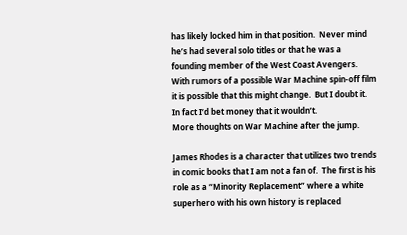has likely locked him in that position.  Never mind he’s had several solo titles or that he was a founding member of the West Coast Avengers.  With rumors of a possible War Machine spin-off film it is possible that this might change.  But I doubt it.  In fact I’d bet money that it wouldn’t.
More thoughts on War Machine after the jump.

James Rhodes is a character that utilizes two trends in comic books that I am not a fan of.  The first is his role as a “Minority Replacement” where a white superhero with his own history is replaced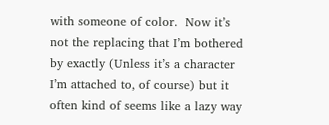with someone of color.  Now it’s not the replacing that I’m bothered by exactly (Unless it’s a character I’m attached to, of course) but it often kind of seems like a lazy way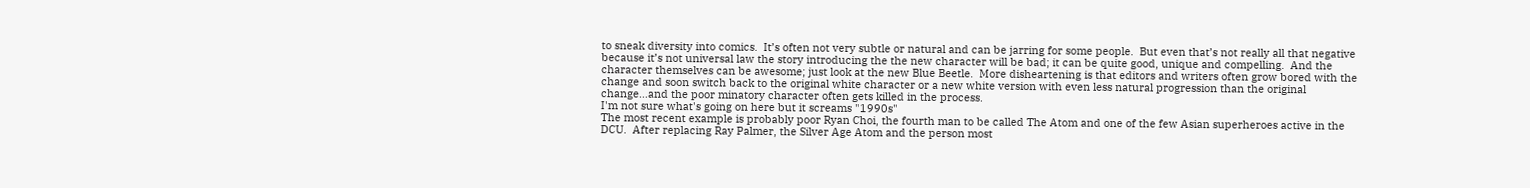to sneak diversity into comics.  It’s often not very subtle or natural and can be jarring for some people.  But even that’s not really all that negative because it’s not universal law the story introducing the the new character will be bad; it can be quite good, unique and compelling.  And the character themselves can be awesome; just look at the new Blue Beetle.  More disheartening is that editors and writers often grow bored with the change and soon switch back to the original white character or a new white version with even less natural progression than the original change…and the poor minatory character often gets killed in the process.
I'm not sure what's going on here but it screams "1990s"
The most recent example is probably poor Ryan Choi, the fourth man to be called The Atom and one of the few Asian superheroes active in the DCU.  After replacing Ray Palmer, the Silver Age Atom and the person most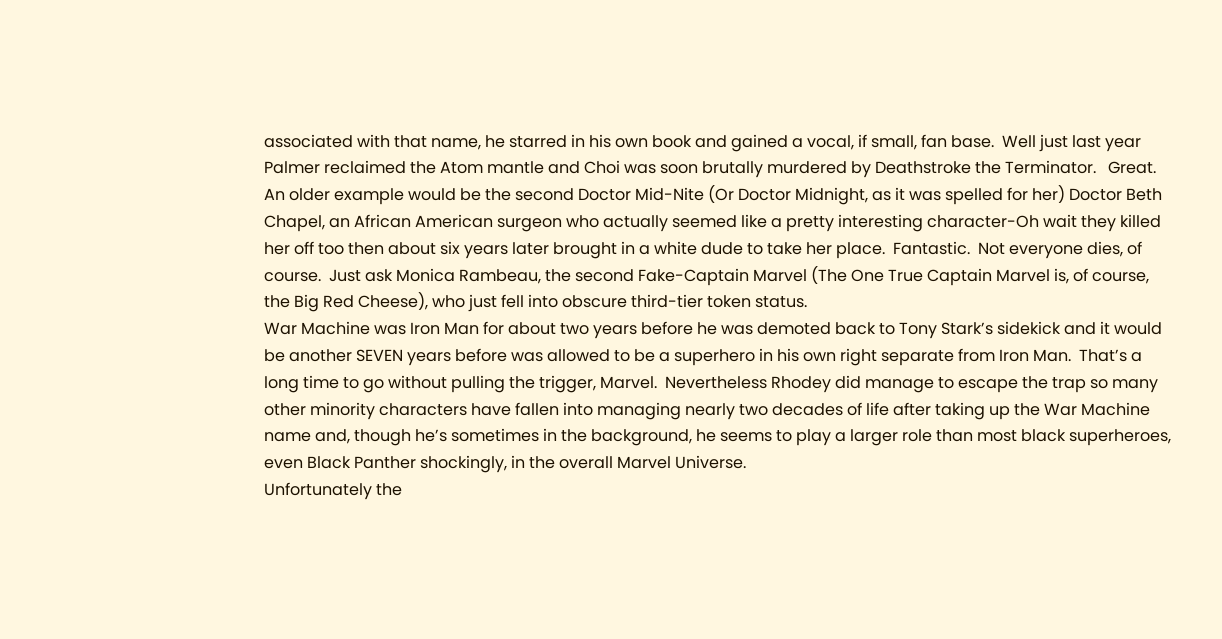associated with that name, he starred in his own book and gained a vocal, if small, fan base.  Well just last year Palmer reclaimed the Atom mantle and Choi was soon brutally murdered by Deathstroke the Terminator.   Great.  An older example would be the second Doctor Mid-Nite (Or Doctor Midnight, as it was spelled for her) Doctor Beth Chapel, an African American surgeon who actually seemed like a pretty interesting character-Oh wait they killed her off too then about six years later brought in a white dude to take her place.  Fantastic.  Not everyone dies, of course.  Just ask Monica Rambeau, the second Fake-Captain Marvel (The One True Captain Marvel is, of course, the Big Red Cheese), who just fell into obscure third-tier token status.
War Machine was Iron Man for about two years before he was demoted back to Tony Stark’s sidekick and it would be another SEVEN years before was allowed to be a superhero in his own right separate from Iron Man.  That’s a long time to go without pulling the trigger, Marvel.  Nevertheless Rhodey did manage to escape the trap so many other minority characters have fallen into managing nearly two decades of life after taking up the War Machine name and, though he’s sometimes in the background, he seems to play a larger role than most black superheroes, even Black Panther shockingly, in the overall Marvel Universe.
Unfortunately the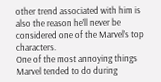other trend associated with him is also the reason he’ll never be considered one of the Marvel’s top characters.
One of the most annoying things Marvel tended to do during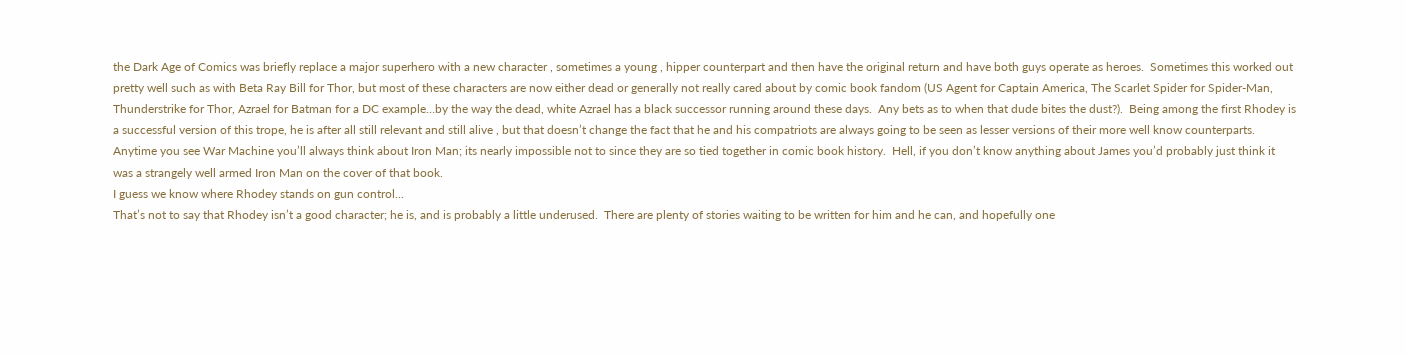the Dark Age of Comics was briefly replace a major superhero with a new character , sometimes a young , hipper counterpart and then have the original return and have both guys operate as heroes.  Sometimes this worked out pretty well such as with Beta Ray Bill for Thor, but most of these characters are now either dead or generally not really cared about by comic book fandom (US Agent for Captain America, The Scarlet Spider for Spider-Man, Thunderstrike for Thor, Azrael for Batman for a DC example…by the way the dead, white Azrael has a black successor running around these days.  Any bets as to when that dude bites the dust?).  Being among the first Rhodey is a successful version of this trope, he is after all still relevant and still alive , but that doesn’t change the fact that he and his compatriots are always going to be seen as lesser versions of their more well know counterparts.  Anytime you see War Machine you’ll always think about Iron Man; its nearly impossible not to since they are so tied together in comic book history.  Hell, if you don’t know anything about James you’d probably just think it was a strangely well armed Iron Man on the cover of that book.
I guess we know where Rhodey stands on gun control...
That’s not to say that Rhodey isn’t a good character; he is, and is probably a little underused.  There are plenty of stories waiting to be written for him and he can, and hopefully one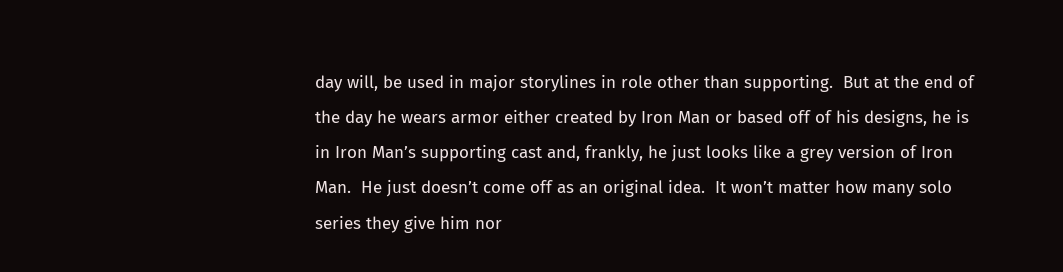day will, be used in major storylines in role other than supporting.  But at the end of the day he wears armor either created by Iron Man or based off of his designs, he is in Iron Man’s supporting cast and, frankly, he just looks like a grey version of Iron Man.  He just doesn’t come off as an original idea.  It won’t matter how many solo series they give him nor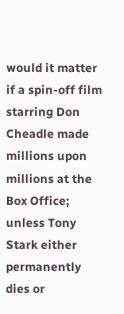would it matter if a spin-off film starring Don Cheadle made millions upon millions at the Box Office; unless Tony Stark either permanently dies or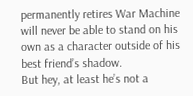permanently retires War Machine will never be able to stand on his own as a character outside of his best friend’s shadow.
But hey, at least he’s not a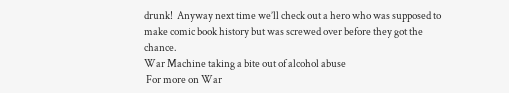drunk!  Anyway next time we’ll check out a hero who was supposed to make comic book history but was screwed over before they got the chance.
War Machine taking a bite out of alcohol abuse
 For more on War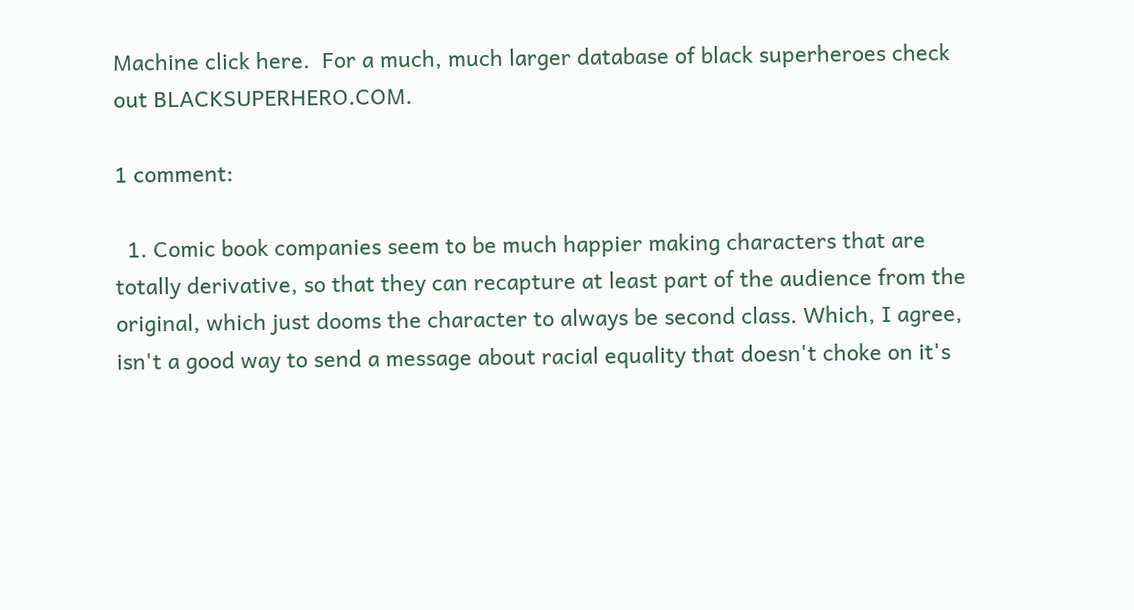Machine click here.  For a much, much larger database of black superheroes check out BLACKSUPERHERO.COM.

1 comment:

  1. Comic book companies seem to be much happier making characters that are totally derivative, so that they can recapture at least part of the audience from the original, which just dooms the character to always be second class. Which, I agree, isn't a good way to send a message about racial equality that doesn't choke on it's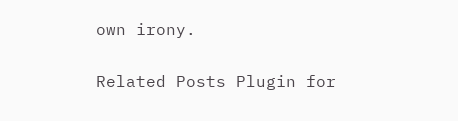own irony.


Related Posts Plugin for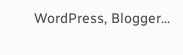WordPress, Blogger...